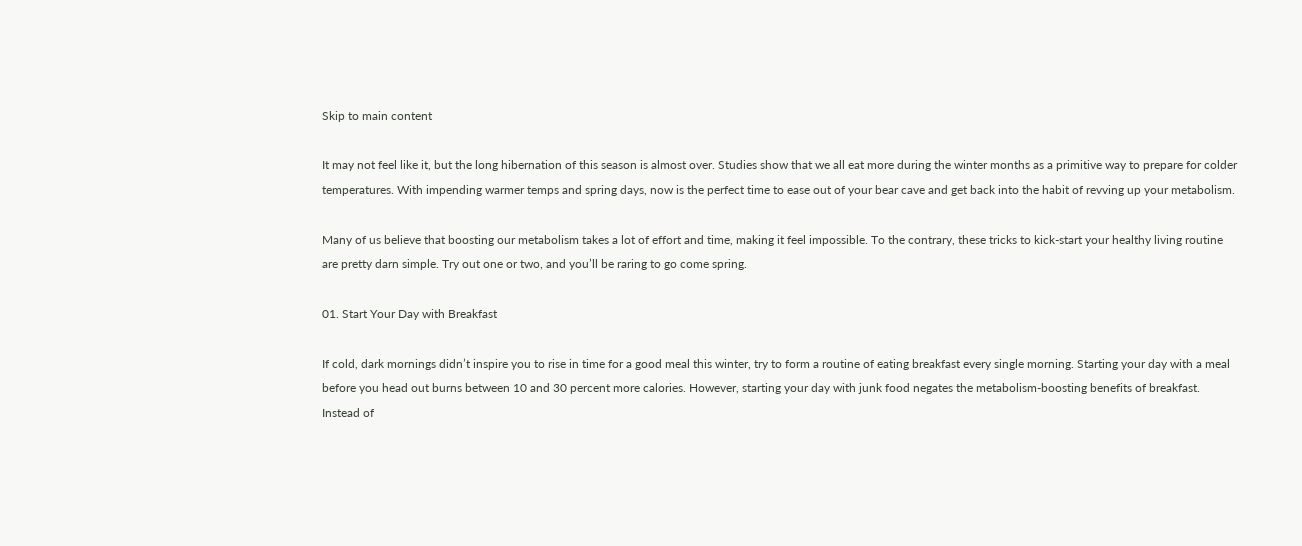Skip to main content

It may not feel like it, but the long hibernation of this season is almost over. Studies show that we all eat more during the winter months as a primitive way to prepare for colder temperatures. With impending warmer temps and spring days, now is the perfect time to ease out of your bear cave and get back into the habit of revving up your metabolism.

Many of us believe that boosting our metabolism takes a lot of effort and time, making it feel impossible. To the contrary, these tricks to kick-start your healthy living routine are pretty darn simple. Try out one or two, and you’ll be raring to go come spring.

01. Start Your Day with Breakfast

If cold, dark mornings didn’t inspire you to rise in time for a good meal this winter, try to form a routine of eating breakfast every single morning. Starting your day with a meal before you head out burns between 10 and 30 percent more calories. However, starting your day with junk food negates the metabolism-boosting benefits of breakfast. Instead of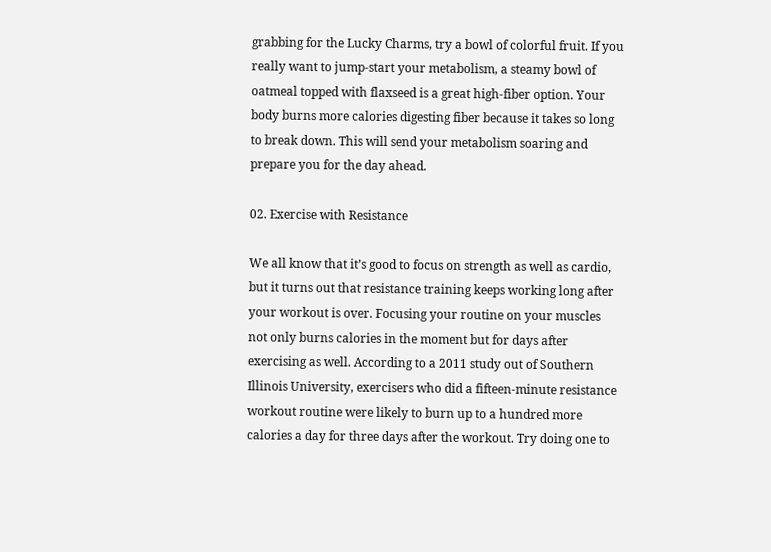grabbing for the Lucky Charms, try a bowl of colorful fruit. If you really want to jump-start your metabolism, a steamy bowl of oatmeal topped with flaxseed is a great high-fiber option. Your body burns more calories digesting fiber because it takes so long to break down. This will send your metabolism soaring and prepare you for the day ahead.

02. Exercise with Resistance

We all know that it’s good to focus on strength as well as cardio, but it turns out that resistance training keeps working long after your workout is over. Focusing your routine on your muscles not only burns calories in the moment but for days after exercising as well. According to a 2011 study out of Southern Illinois University, exercisers who did a fifteen-minute resistance workout routine were likely to burn up to a hundred more calories a day for three days after the workout. Try doing one to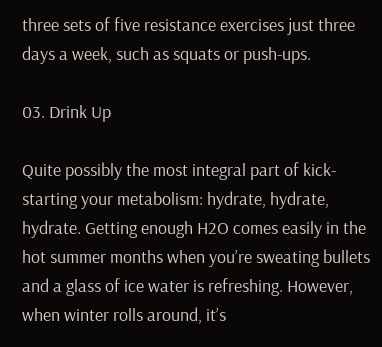three sets of five resistance exercises just three days a week, such as squats or push-ups.

03. Drink Up

Quite possibly the most integral part of kick-starting your metabolism: hydrate, hydrate, hydrate. Getting enough H2O comes easily in the hot summer months when you’re sweating bullets and a glass of ice water is refreshing. However, when winter rolls around, it’s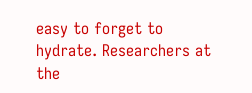easy to forget to hydrate. Researchers at the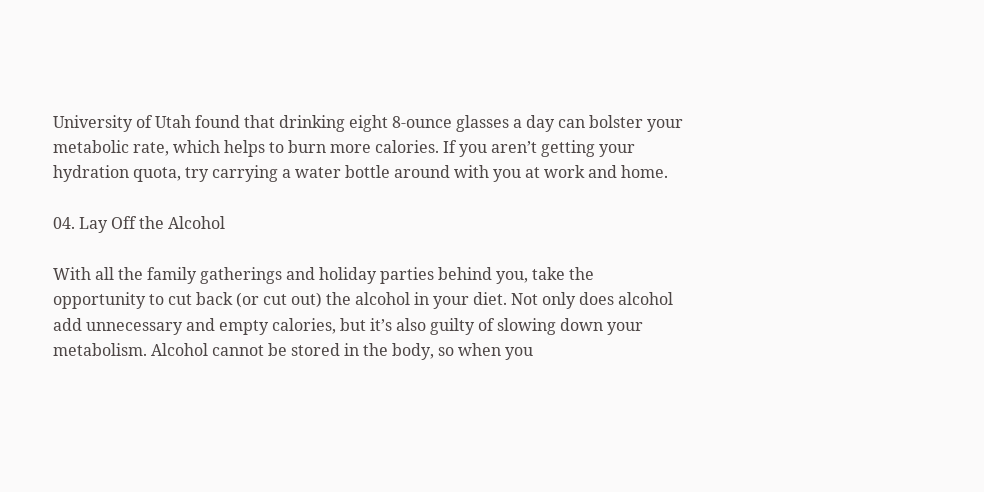University of Utah found that drinking eight 8-ounce glasses a day can bolster your metabolic rate, which helps to burn more calories. If you aren’t getting your hydration quota, try carrying a water bottle around with you at work and home.

04. Lay Off the Alcohol

With all the family gatherings and holiday parties behind you, take the opportunity to cut back (or cut out) the alcohol in your diet. Not only does alcohol add unnecessary and empty calories, but it’s also guilty of slowing down your metabolism. Alcohol cannot be stored in the body, so when you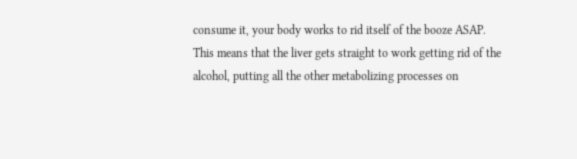consume it, your body works to rid itself of the booze ASAP. This means that the liver gets straight to work getting rid of the alcohol, putting all the other metabolizing processes on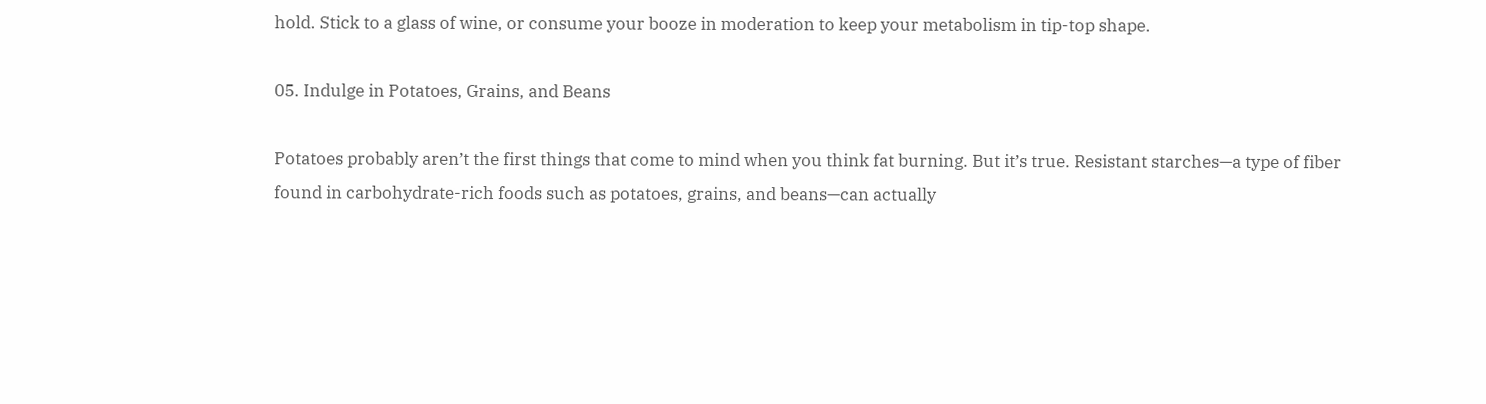hold. Stick to a glass of wine, or consume your booze in moderation to keep your metabolism in tip-top shape.

05. Indulge in Potatoes, Grains, and Beans

Potatoes probably aren’t the first things that come to mind when you think fat burning. But it’s true. Resistant starches—a type of fiber found in carbohydrate-rich foods such as potatoes, grains, and beans—can actually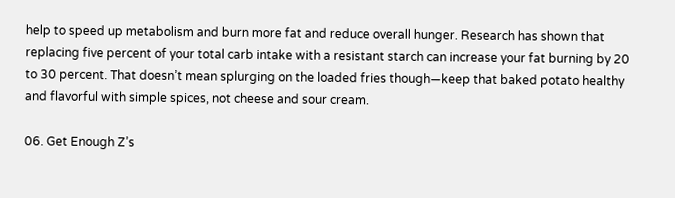help to speed up metabolism and burn more fat and reduce overall hunger. Research has shown that replacing five percent of your total carb intake with a resistant starch can increase your fat burning by 20 to 30 percent. That doesn’t mean splurging on the loaded fries though—keep that baked potato healthy and flavorful with simple spices, not cheese and sour cream.

06. Get Enough Z’s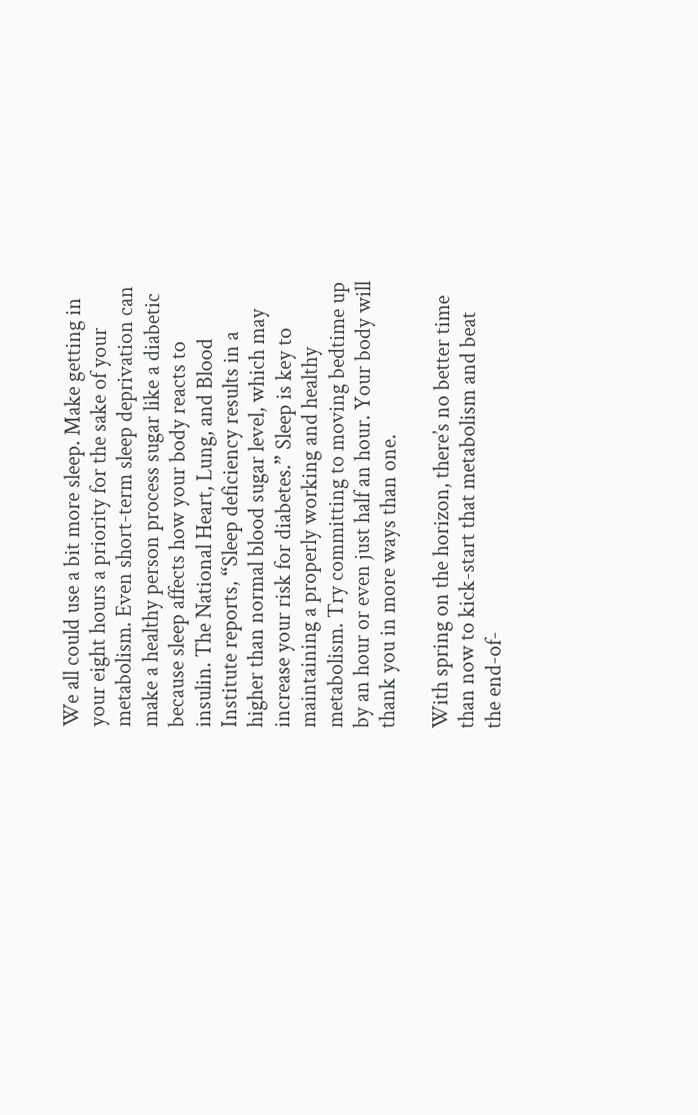We all could use a bit more sleep. Make getting in your eight hours a priority for the sake of your metabolism. Even short-term sleep deprivation can make a healthy person process sugar like a diabetic because sleep affects how your body reacts to insulin. The National Heart, Lung, and Blood Institute reports, “Sleep deficiency results in a higher than normal blood sugar level, which may increase your risk for diabetes.” Sleep is key to maintaining a properly working and healthy metabolism. Try committing to moving bedtime up by an hour or even just half an hour. Your body will thank you in more ways than one.

With spring on the horizon, there’s no better time than now to kick-start that metabolism and beat the end-of-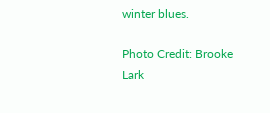winter blues.

Photo Credit: Brooke Lark